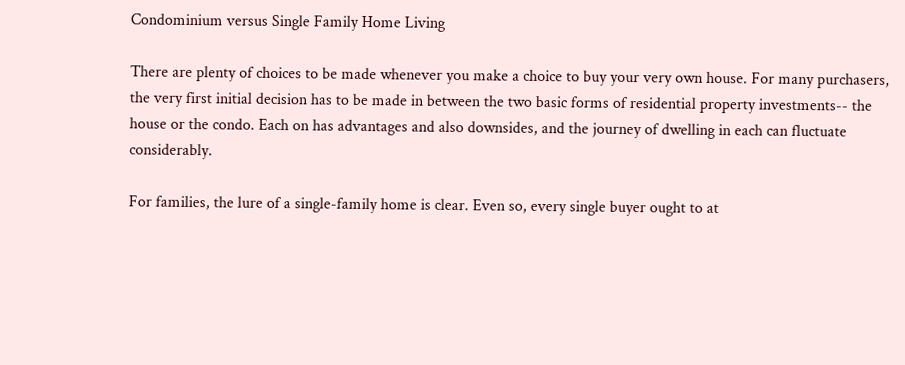Condominium versus Single Family Home Living

There are plenty of choices to be made whenever you make a choice to buy your very own house. For many purchasers, the very first initial decision has to be made in between the two basic forms of residential property investments-- the house or the condo. Each on has advantages and also downsides, and the journey of dwelling in each can fluctuate considerably.

For families, the lure of a single-family home is clear. Even so, every single buyer ought to at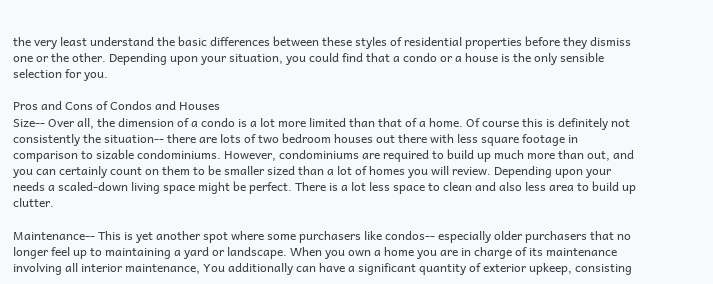the very least understand the basic differences between these styles of residential properties before they dismiss one or the other. Depending upon your situation, you could find that a condo or a house is the only sensible selection for you.

Pros and Cons of Condos and Houses
Size-- Over all, the dimension of a condo is a lot more limited than that of a home. Of course this is definitely not consistently the situation-- there are lots of two bedroom houses out there with less square footage in comparison to sizable condominiums. However, condominiums are required to build up much more than out, and you can certainly count on them to be smaller sized than a lot of homes you will review. Depending upon your needs a scaled-down living space might be perfect. There is a lot less space to clean and also less area to build up clutter.

Maintenance-- This is yet another spot where some purchasers like condos-- especially older purchasers that no longer feel up to maintaining a yard or landscape. When you own a home you are in charge of its maintenance involving all interior maintenance, You additionally can have a significant quantity of exterior upkeep, consisting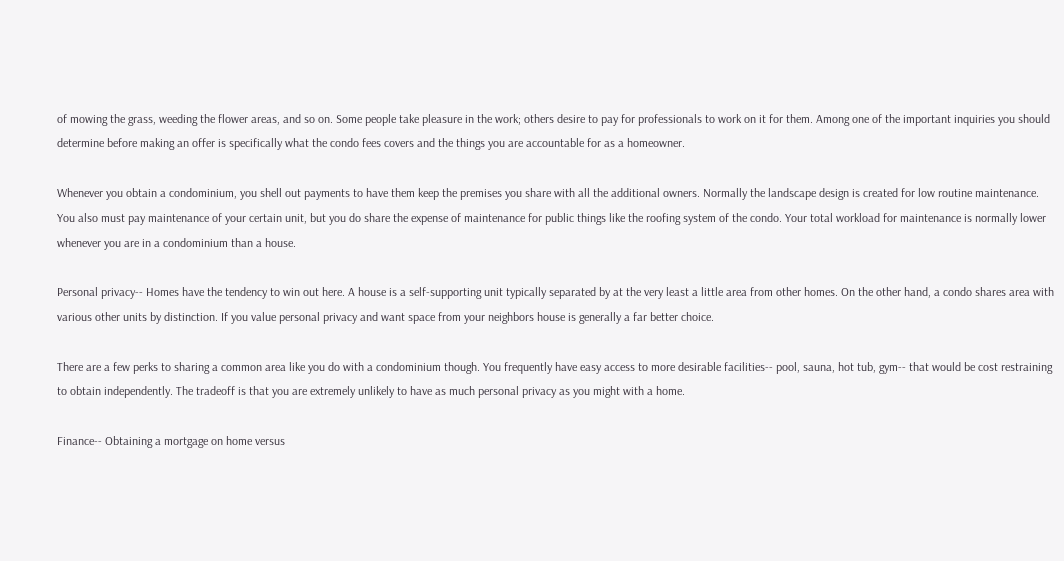of mowing the grass, weeding the flower areas, and so on. Some people take pleasure in the work; others desire to pay for professionals to work on it for them. Among one of the important inquiries you should determine before making an offer is specifically what the condo fees covers and the things you are accountable for as a homeowner.

Whenever you obtain a condominium, you shell out payments to have them keep the premises you share with all the additional owners. Normally the landscape design is created for low routine maintenance. You also must pay maintenance of your certain unit, but you do share the expense of maintenance for public things like the roofing system of the condo. Your total workload for maintenance is normally lower whenever you are in a condominium than a house.

Personal privacy-- Homes have the tendency to win out here. A house is a self-supporting unit typically separated by at the very least a little area from other homes. On the other hand, a condo shares area with various other units by distinction. If you value personal privacy and want space from your neighbors house is generally a far better choice.

There are a few perks to sharing a common area like you do with a condominium though. You frequently have easy access to more desirable facilities-- pool, sauna, hot tub, gym-- that would be cost restraining to obtain independently. The tradeoff is that you are extremely unlikely to have as much personal privacy as you might with a home.

Finance-- Obtaining a mortgage on home versus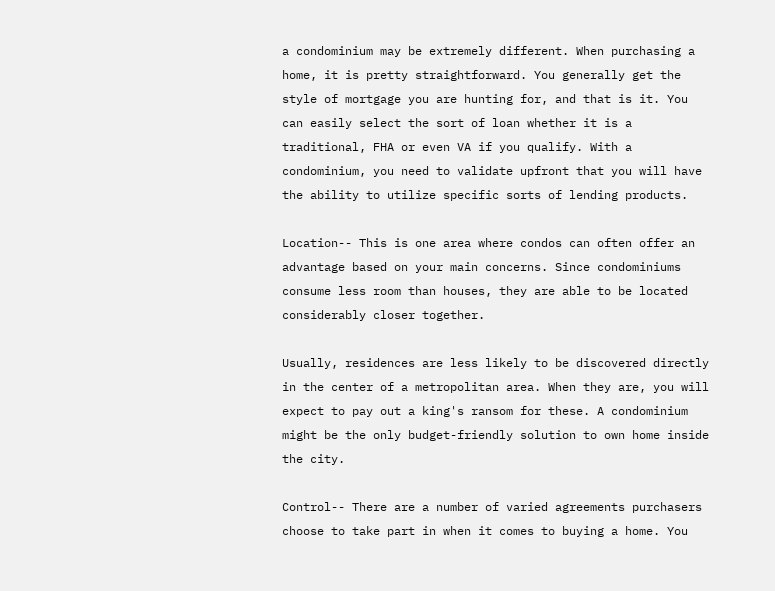a condominium may be extremely different. When purchasing a home, it is pretty straightforward. You generally get the style of mortgage you are hunting for, and that is it. You can easily select the sort of loan whether it is a traditional, FHA or even VA if you qualify. With a condominium, you need to validate upfront that you will have the ability to utilize specific sorts of lending products.

Location-- This is one area where condos can often offer an advantage based on your main concerns. Since condominiums consume less room than houses, they are able to be located considerably closer together.

Usually, residences are less likely to be discovered directly in the center of a metropolitan area. When they are, you will expect to pay out a king's ransom for these. A condominium might be the only budget-friendly solution to own home inside the city.

Control-- There are a number of varied agreements purchasers choose to take part in when it comes to buying a home. You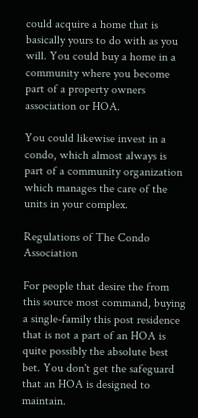could acquire a home that is basically yours to do with as you will. You could buy a home in a community where you become part of a property owners association or HOA.

You could likewise invest in a condo, which almost always is part of a community organization which manages the care of the units in your complex.

Regulations of The Condo Association

For people that desire the from this source most command, buying a single-family this post residence that is not a part of an HOA is quite possibly the absolute best bet. You don't get the safeguard that an HOA is designed to maintain.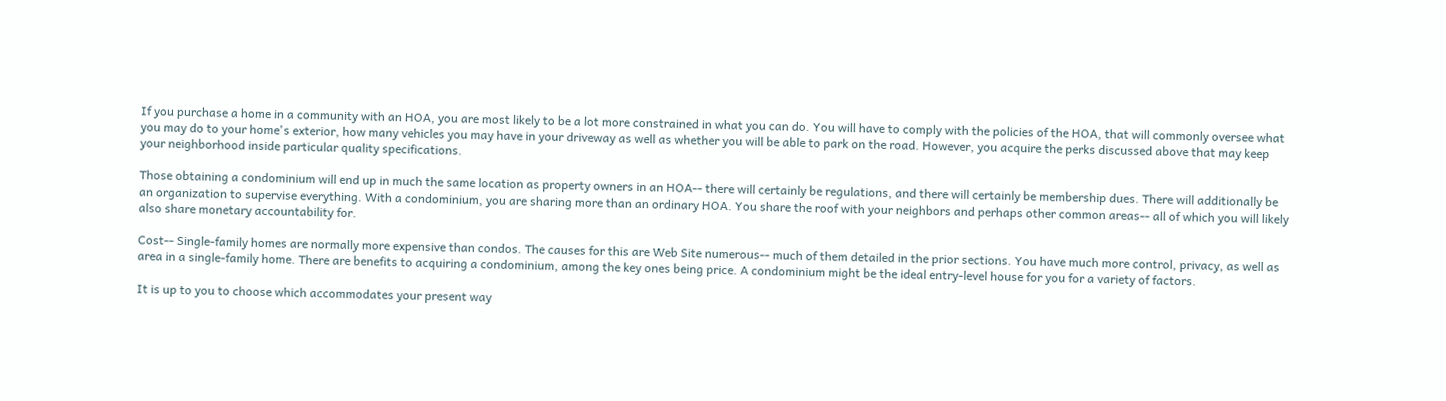If you purchase a home in a community with an HOA, you are most likely to be a lot more constrained in what you can do. You will have to comply with the policies of the HOA, that will commonly oversee what you may do to your home's exterior, how many vehicles you may have in your driveway as well as whether you will be able to park on the road. However, you acquire the perks discussed above that may keep your neighborhood inside particular quality specifications.

Those obtaining a condominium will end up in much the same location as property owners in an HOA-- there will certainly be regulations, and there will certainly be membership dues. There will additionally be an organization to supervise everything. With a condominium, you are sharing more than an ordinary HOA. You share the roof with your neighbors and perhaps other common areas-- all of which you will likely also share monetary accountability for.

Cost-- Single-family homes are normally more expensive than condos. The causes for this are Web Site numerous-- much of them detailed in the prior sections. You have much more control, privacy, as well as area in a single-family home. There are benefits to acquiring a condominium, among the key ones being price. A condominium might be the ideal entry-level house for you for a variety of factors.

It is up to you to choose which accommodates your present way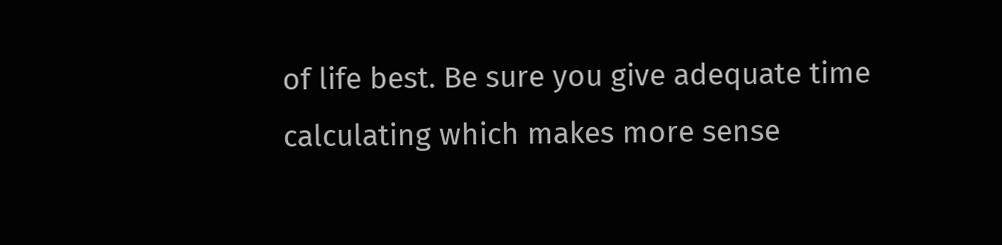of life best. Be sure you give adequate time calculating which makes more sense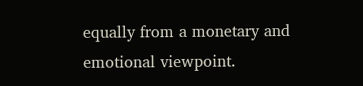equally from a monetary and emotional viewpoint.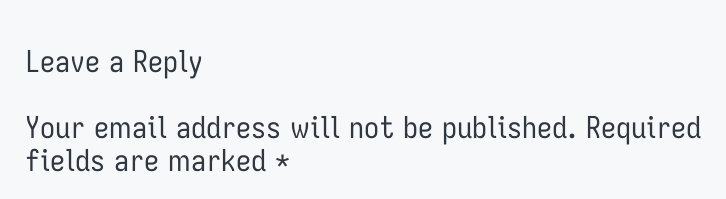Leave a Reply

Your email address will not be published. Required fields are marked *